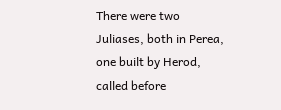There were two Juliases, both in Perea, one built by Herod, called before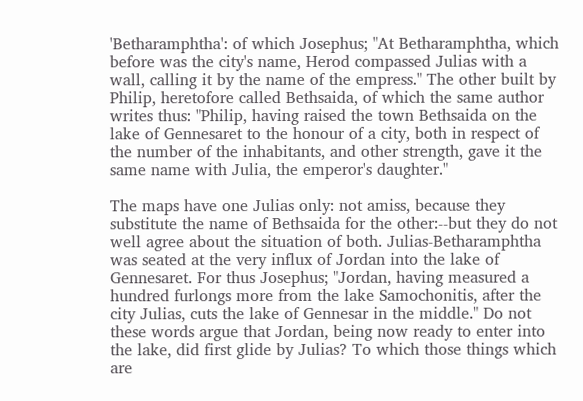'Betharamphtha': of which Josephus; "At Betharamphtha, which before was the city's name, Herod compassed Julias with a wall, calling it by the name of the empress." The other built by Philip, heretofore called Bethsaida, of which the same author writes thus: "Philip, having raised the town Bethsaida on the lake of Gennesaret to the honour of a city, both in respect of the number of the inhabitants, and other strength, gave it the same name with Julia, the emperor's daughter."

The maps have one Julias only: not amiss, because they substitute the name of Bethsaida for the other:--but they do not well agree about the situation of both. Julias-Betharamphtha was seated at the very influx of Jordan into the lake of Gennesaret. For thus Josephus; "Jordan, having measured a hundred furlongs more from the lake Samochonitis, after the city Julias, cuts the lake of Gennesar in the middle." Do not these words argue that Jordan, being now ready to enter into the lake, did first glide by Julias? To which those things which are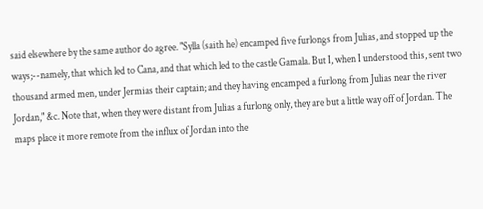said elsewhere by the same author do agree. "Sylla (saith he) encamped five furlongs from Julias, and stopped up the ways;--namely, that which led to Cana, and that which led to the castle Gamala. But I, when I understood this, sent two thousand armed men, under Jermias their captain; and they having encamped a furlong from Julias near the river Jordan," &c. Note that, when they were distant from Julias a furlong only, they are but a little way off of Jordan. The maps place it more remote from the influx of Jordan into the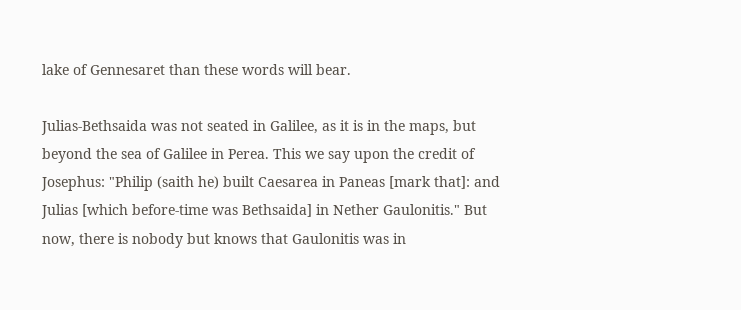lake of Gennesaret than these words will bear.

Julias-Bethsaida was not seated in Galilee, as it is in the maps, but beyond the sea of Galilee in Perea. This we say upon the credit of Josephus: "Philip (saith he) built Caesarea in Paneas [mark that]: and Julias [which before-time was Bethsaida] in Nether Gaulonitis." But now, there is nobody but knows that Gaulonitis was in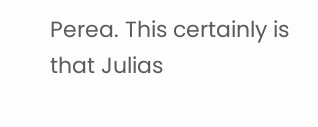Perea. This certainly is that Julias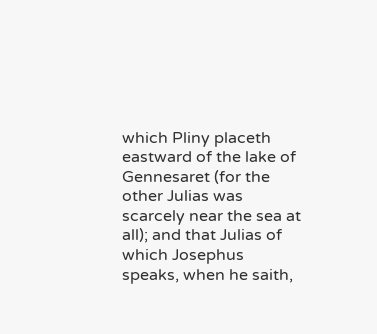which Pliny placeth eastward of the lake of Gennesaret (for the other Julias was scarcely near the sea at all); and that Julias of which Josephus speaks, when he saith,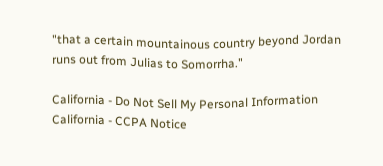"that a certain mountainous country beyond Jordan runs out from Julias to Somorrha."

California - Do Not Sell My Personal Information  California - CCPA Notice